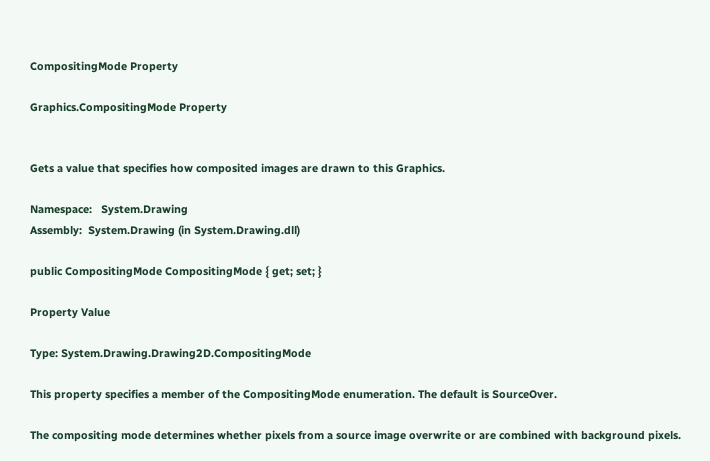CompositingMode Property

Graphics.CompositingMode Property


Gets a value that specifies how composited images are drawn to this Graphics.

Namespace:   System.Drawing
Assembly:  System.Drawing (in System.Drawing.dll)

public CompositingMode CompositingMode { get; set; }

Property Value

Type: System.Drawing.Drawing2D.CompositingMode

This property specifies a member of the CompositingMode enumeration. The default is SourceOver.

The compositing mode determines whether pixels from a source image overwrite or are combined with background pixels.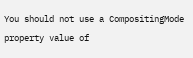You should not use a CompositingMode property value of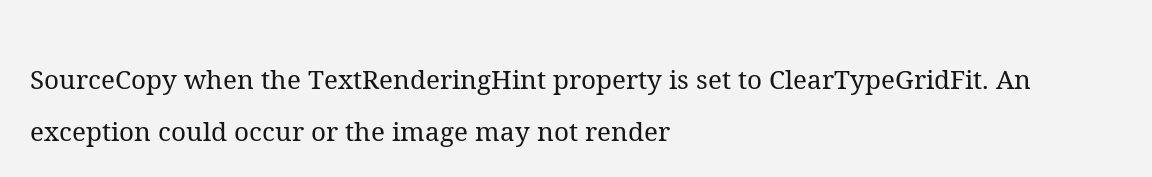SourceCopy when the TextRenderingHint property is set to ClearTypeGridFit. An exception could occur or the image may not render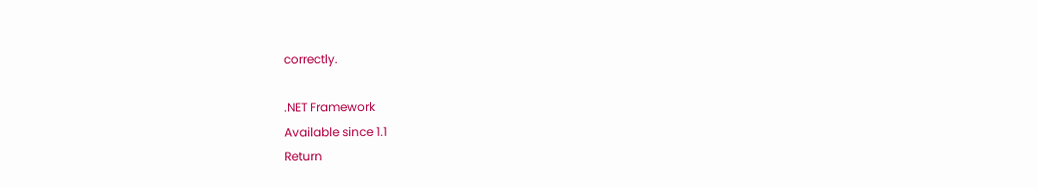correctly.

.NET Framework
Available since 1.1
Return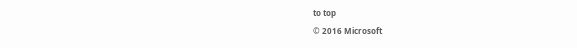to top
© 2016 Microsoft